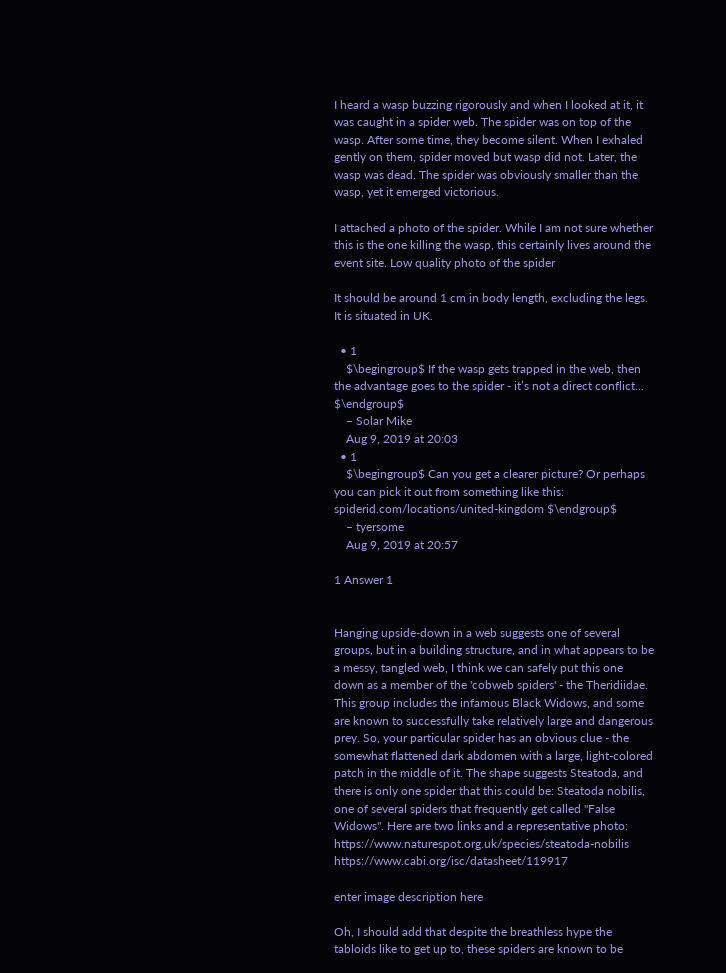I heard a wasp buzzing rigorously and when I looked at it, it was caught in a spider web. The spider was on top of the wasp. After some time, they become silent. When I exhaled gently on them, spider moved but wasp did not. Later, the wasp was dead. The spider was obviously smaller than the wasp, yet it emerged victorious.

I attached a photo of the spider. While I am not sure whether this is the one killing the wasp, this certainly lives around the event site. Low quality photo of the spider

It should be around 1 cm in body length, excluding the legs. It is situated in UK.

  • 1
    $\begingroup$ If the wasp gets trapped in the web, then the advantage goes to the spider - it’s not a direct conflict... $\endgroup$
    – Solar Mike
    Aug 9, 2019 at 20:03
  • 1
    $\begingroup$ Can you get a clearer picture? Or perhaps you can pick it out from something like this: spiderid.com/locations/united-kingdom $\endgroup$
    – tyersome
    Aug 9, 2019 at 20:57

1 Answer 1


Hanging upside-down in a web suggests one of several groups, but in a building structure, and in what appears to be a messy, tangled web, I think we can safely put this one down as a member of the 'cobweb spiders' - the Theridiidae. This group includes the infamous Black Widows, and some are known to successfully take relatively large and dangerous prey. So, your particular spider has an obvious clue - the somewhat flattened dark abdomen with a large, light-colored patch in the middle of it. The shape suggests Steatoda, and there is only one spider that this could be: Steatoda nobilis, one of several spiders that frequently get called "False Widows". Here are two links and a representative photo: https://www.naturespot.org.uk/species/steatoda-nobilis https://www.cabi.org/isc/datasheet/119917

enter image description here

Oh, I should add that despite the breathless hype the tabloids like to get up to, these spiders are known to be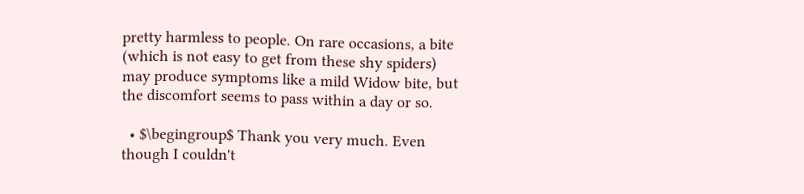pretty harmless to people. On rare occasions, a bite (which is not easy to get from these shy spiders) may produce symptoms like a mild Widow bite, but the discomfort seems to pass within a day or so.

  • $\begingroup$ Thank you very much. Even though I couldn't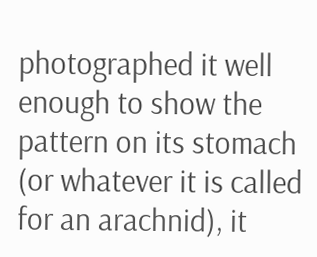photographed it well enough to show the pattern on its stomach (or whatever it is called for an arachnid), it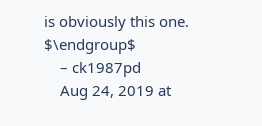is obviously this one. $\endgroup$
    – ck1987pd
    Aug 24, 2019 at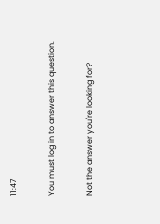11:47

You must log in to answer this question.

Not the answer you're looking for?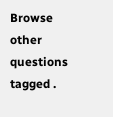Browse other questions tagged .